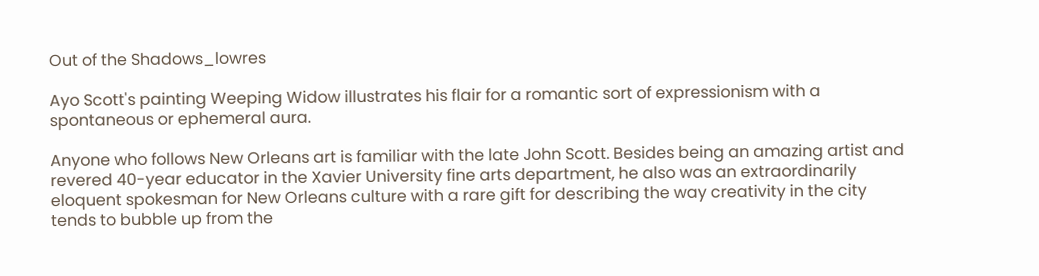Out of the Shadows_lowres

Ayo Scott's painting Weeping Widow illustrates his flair for a romantic sort of expressionism with a spontaneous or ephemeral aura.

Anyone who follows New Orleans art is familiar with the late John Scott. Besides being an amazing artist and revered 40-year educator in the Xavier University fine arts department, he also was an extraordinarily eloquent spokesman for New Orleans culture with a rare gift for describing the way creativity in the city tends to bubble up from the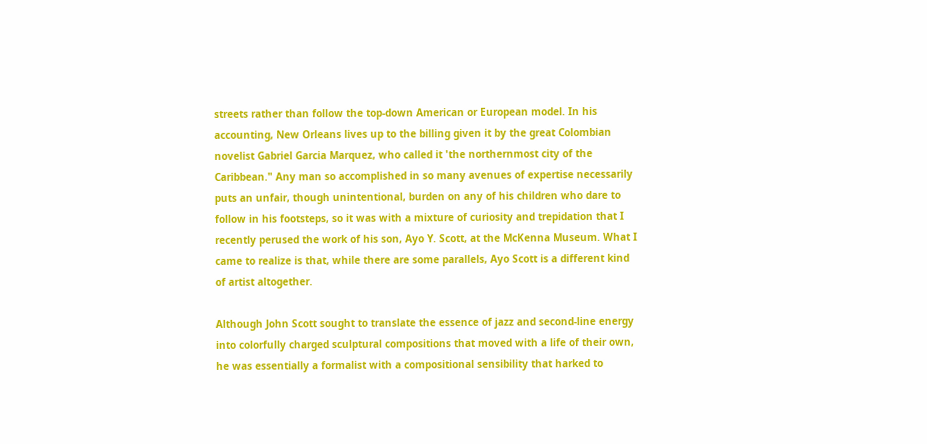streets rather than follow the top-down American or European model. In his accounting, New Orleans lives up to the billing given it by the great Colombian novelist Gabriel Garcia Marquez, who called it 'the northernmost city of the Caribbean." Any man so accomplished in so many avenues of expertise necessarily puts an unfair, though unintentional, burden on any of his children who dare to follow in his footsteps, so it was with a mixture of curiosity and trepidation that I recently perused the work of his son, Ayo Y. Scott, at the McKenna Museum. What I came to realize is that, while there are some parallels, Ayo Scott is a different kind of artist altogether.

Although John Scott sought to translate the essence of jazz and second-line energy into colorfully charged sculptural compositions that moved with a life of their own, he was essentially a formalist with a compositional sensibility that harked to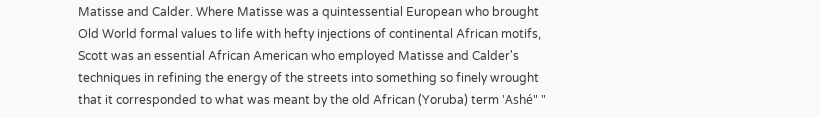Matisse and Calder. Where Matisse was a quintessential European who brought Old World formal values to life with hefty injections of continental African motifs, Scott was an essential African American who employed Matisse and Calder's techniques in refining the energy of the streets into something so finely wrought that it corresponded to what was meant by the old African (Yoruba) term 'Ashé" "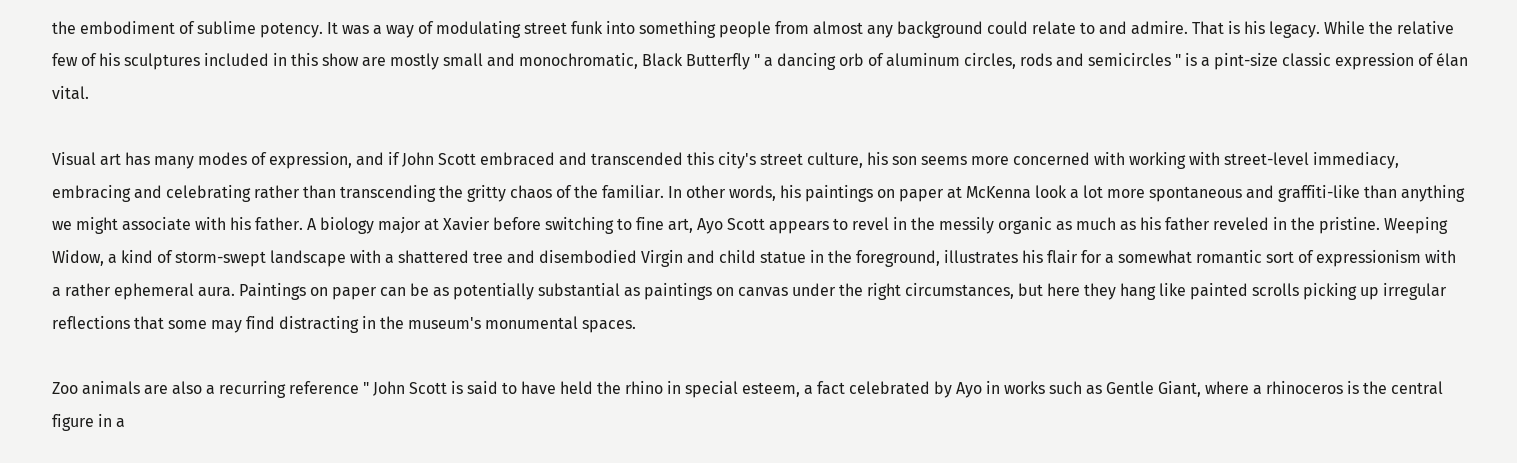the embodiment of sublime potency. It was a way of modulating street funk into something people from almost any background could relate to and admire. That is his legacy. While the relative few of his sculptures included in this show are mostly small and monochromatic, Black Butterfly " a dancing orb of aluminum circles, rods and semicircles " is a pint-size classic expression of élan vital.

Visual art has many modes of expression, and if John Scott embraced and transcended this city's street culture, his son seems more concerned with working with street-level immediacy, embracing and celebrating rather than transcending the gritty chaos of the familiar. In other words, his paintings on paper at McKenna look a lot more spontaneous and graffiti-like than anything we might associate with his father. A biology major at Xavier before switching to fine art, Ayo Scott appears to revel in the messily organic as much as his father reveled in the pristine. Weeping Widow, a kind of storm-swept landscape with a shattered tree and disembodied Virgin and child statue in the foreground, illustrates his flair for a somewhat romantic sort of expressionism with a rather ephemeral aura. Paintings on paper can be as potentially substantial as paintings on canvas under the right circumstances, but here they hang like painted scrolls picking up irregular reflections that some may find distracting in the museum's monumental spaces.

Zoo animals are also a recurring reference " John Scott is said to have held the rhino in special esteem, a fact celebrated by Ayo in works such as Gentle Giant, where a rhinoceros is the central figure in a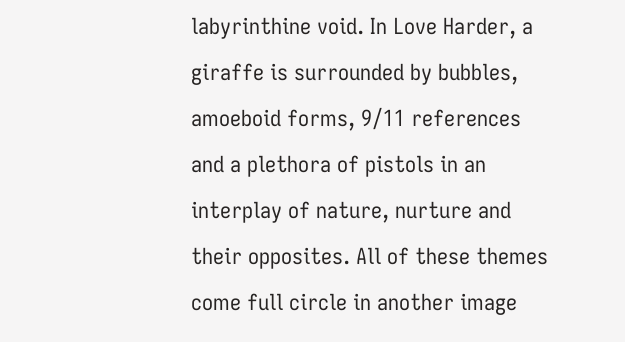labyrinthine void. In Love Harder, a giraffe is surrounded by bubbles, amoeboid forms, 9/11 references and a plethora of pistols in an interplay of nature, nurture and their opposites. All of these themes come full circle in another image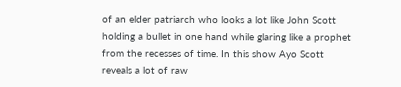of an elder patriarch who looks a lot like John Scott holding a bullet in one hand while glaring like a prophet from the recesses of time. In this show Ayo Scott reveals a lot of raw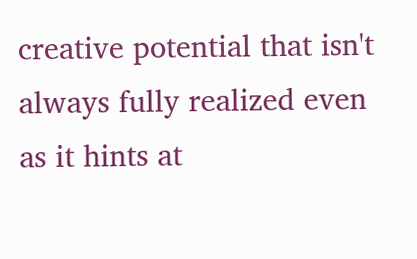creative potential that isn't always fully realized even as it hints at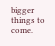bigger things to come.